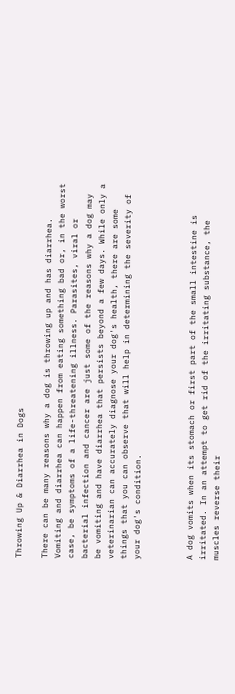Throwing Up & Diarrhea in Dogs

There can be many reasons why a dog is throwing up and has diarrhea. Vomiting and diarrhea can happen from eating something bad or, in the worst case, be symptoms of a life-threatening illness. Parasites, viral or bacterial infection and cancer are just some of the reasons why a dog may be vomiting and have diarrhea that persists beyond a few days. While only a veterinarian can accurately diagnose your dog's health, there are some things that you can observe that will help in determining the severity of your dog's condition.



A dog vomits when its stomach or first part of the small intestine is irritated. In an attempt to get rid of the irritating substance, the muscles reverse their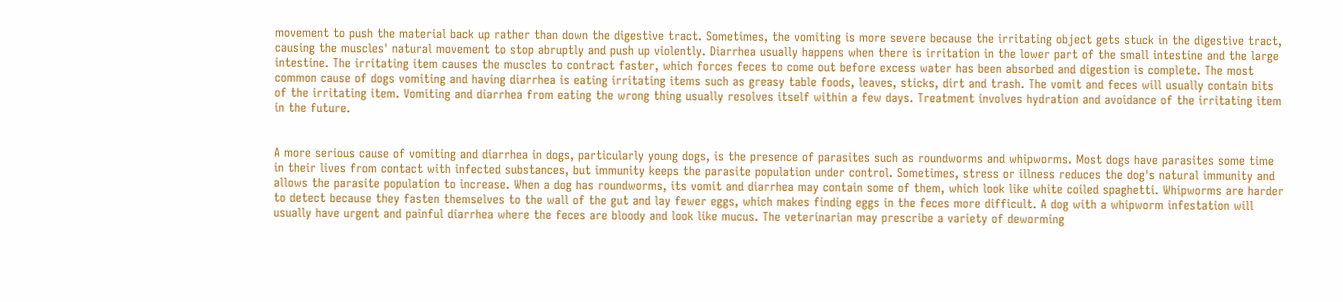movement to push the material back up rather than down the digestive tract. Sometimes, the vomiting is more severe because the irritating object gets stuck in the digestive tract, causing the muscles' natural movement to stop abruptly and push up violently. Diarrhea usually happens when there is irritation in the lower part of the small intestine and the large intestine. The irritating item causes the muscles to contract faster, which forces feces to come out before excess water has been absorbed and digestion is complete. The most common cause of dogs vomiting and having diarrhea is eating irritating items such as greasy table foods, leaves, sticks, dirt and trash. The vomit and feces will usually contain bits of the irritating item. Vomiting and diarrhea from eating the wrong thing usually resolves itself within a few days. Treatment involves hydration and avoidance of the irritating item in the future.


A more serious cause of vomiting and diarrhea in dogs, particularly young dogs, is the presence of parasites such as roundworms and whipworms. Most dogs have parasites some time in their lives from contact with infected substances, but immunity keeps the parasite population under control. Sometimes, stress or illness reduces the dog's natural immunity and allows the parasite population to increase. When a dog has roundworms, its vomit and diarrhea may contain some of them, which look like white coiled spaghetti. Whipworms are harder to detect because they fasten themselves to the wall of the gut and lay fewer eggs, which makes finding eggs in the feces more difficult. A dog with a whipworm infestation will usually have urgent and painful diarrhea where the feces are bloody and look like mucus. The veterinarian may prescribe a variety of deworming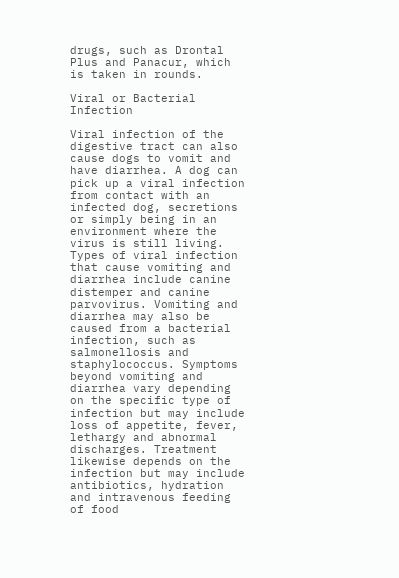drugs, such as Drontal Plus and Panacur, which is taken in rounds.

Viral or Bacterial Infection

Viral infection of the digestive tract can also cause dogs to vomit and have diarrhea. A dog can pick up a viral infection from contact with an infected dog, secretions or simply being in an environment where the virus is still living. Types of viral infection that cause vomiting and diarrhea include canine distemper and canine parvovirus. Vomiting and diarrhea may also be caused from a bacterial infection, such as salmonellosis and staphylococcus. Symptoms beyond vomiting and diarrhea vary depending on the specific type of infection but may include loss of appetite, fever, lethargy and abnormal discharges. Treatment likewise depends on the infection but may include antibiotics, hydration and intravenous feeding of food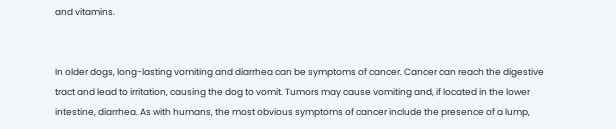and vitamins.


In older dogs, long-lasting vomiting and diarrhea can be symptoms of cancer. Cancer can reach the digestive tract and lead to irritation, causing the dog to vomit. Tumors may cause vomiting and, if located in the lower intestine, diarrhea. As with humans, the most obvious symptoms of cancer include the presence of a lump,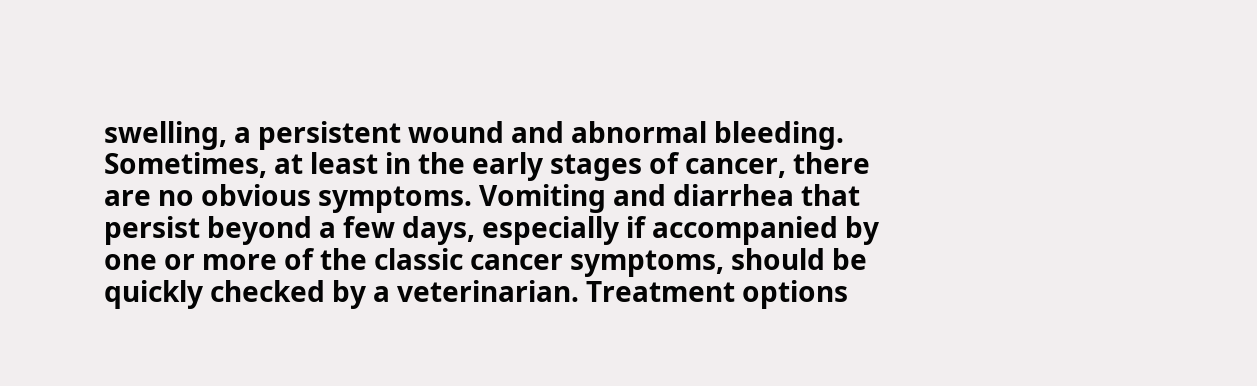swelling, a persistent wound and abnormal bleeding. Sometimes, at least in the early stages of cancer, there are no obvious symptoms. Vomiting and diarrhea that persist beyond a few days, especially if accompanied by one or more of the classic cancer symptoms, should be quickly checked by a veterinarian. Treatment options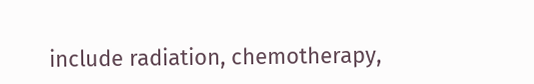include radiation, chemotherapy,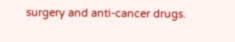surgery and anti-cancer drugs.